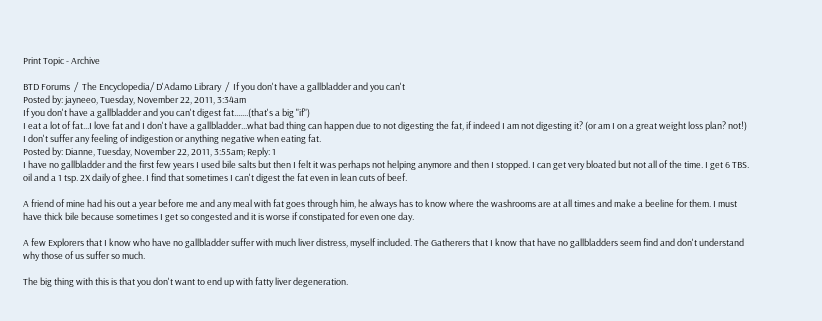Print Topic - Archive

BTD Forums  /  The Encyclopedia/ D'Adamo Library  /  If you don't have a gallbladder and you can't
Posted by: jayneeo, Tuesday, November 22, 2011, 3:34am
If you don't have a gallbladder and you can't digest fat.......(that's a big "if")
I eat a lot of fat...I love fat and I don't have a gallbladder...what bad thing can happen due to not digesting the fat, if indeed I am not digesting it? (or am I on a great weight loss plan? not!)
I don't suffer any feeling of indigestion or anything negative when eating fat.
Posted by: Dianne, Tuesday, November 22, 2011, 3:55am; Reply: 1
I have no gallbladder and the first few years I used bile salts but then I felt it was perhaps not helping anymore and then I stopped. I can get very bloated but not all of the time. I get 6 TBS. oil and a 1 tsp. 2X daily of ghee. I find that sometimes I can't digest the fat even in lean cuts of beef.

A friend of mine had his out a year before me and any meal with fat goes through him, he always has to know where the washrooms are at all times and make a beeline for them. I must have thick bile because sometimes I get so congested and it is worse if constipated for even one day.

A few Explorers that I know who have no gallbladder suffer with much liver distress, myself included. The Gatherers that I know that have no gallbladders seem find and don't understand why those of us suffer so much.

The big thing with this is that you don't want to end up with fatty liver degeneration.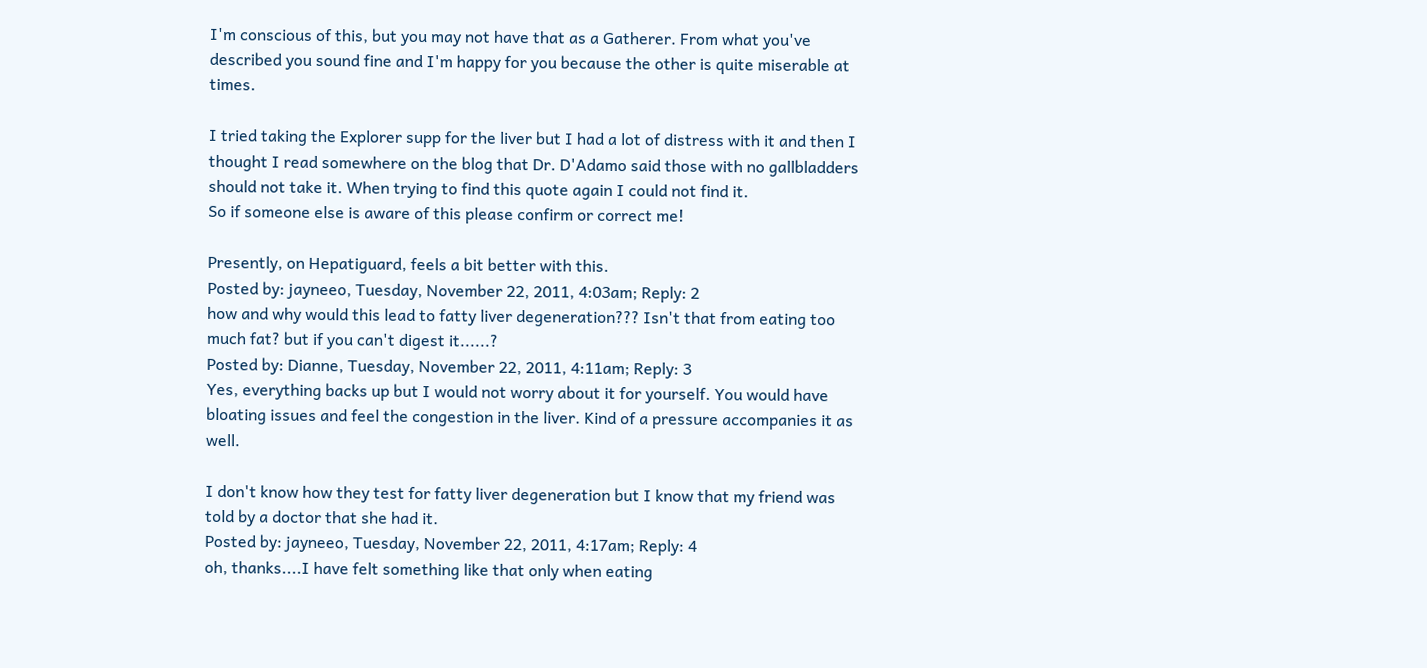I'm conscious of this, but you may not have that as a Gatherer. From what you've described you sound fine and I'm happy for you because the other is quite miserable at times.

I tried taking the Explorer supp for the liver but I had a lot of distress with it and then I thought I read somewhere on the blog that Dr. D'Adamo said those with no gallbladders should not take it. When trying to find this quote again I could not find it.
So if someone else is aware of this please confirm or correct me!

Presently, on Hepatiguard, feels a bit better with this.
Posted by: jayneeo, Tuesday, November 22, 2011, 4:03am; Reply: 2
how and why would this lead to fatty liver degeneration??? Isn't that from eating too  much fat? but if you can't digest it......?
Posted by: Dianne, Tuesday, November 22, 2011, 4:11am; Reply: 3
Yes, everything backs up but I would not worry about it for yourself. You would have bloating issues and feel the congestion in the liver. Kind of a pressure accompanies it as well.

I don't know how they test for fatty liver degeneration but I know that my friend was told by a doctor that she had it.
Posted by: jayneeo, Tuesday, November 22, 2011, 4:17am; Reply: 4
oh, thanks....I have felt something like that only when eating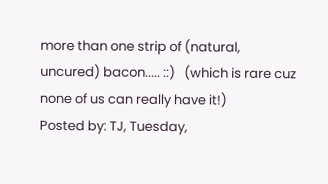more than one strip of (natural, uncured) bacon..... ::)   (which is rare cuz none of us can really have it!)
Posted by: TJ, Tuesday,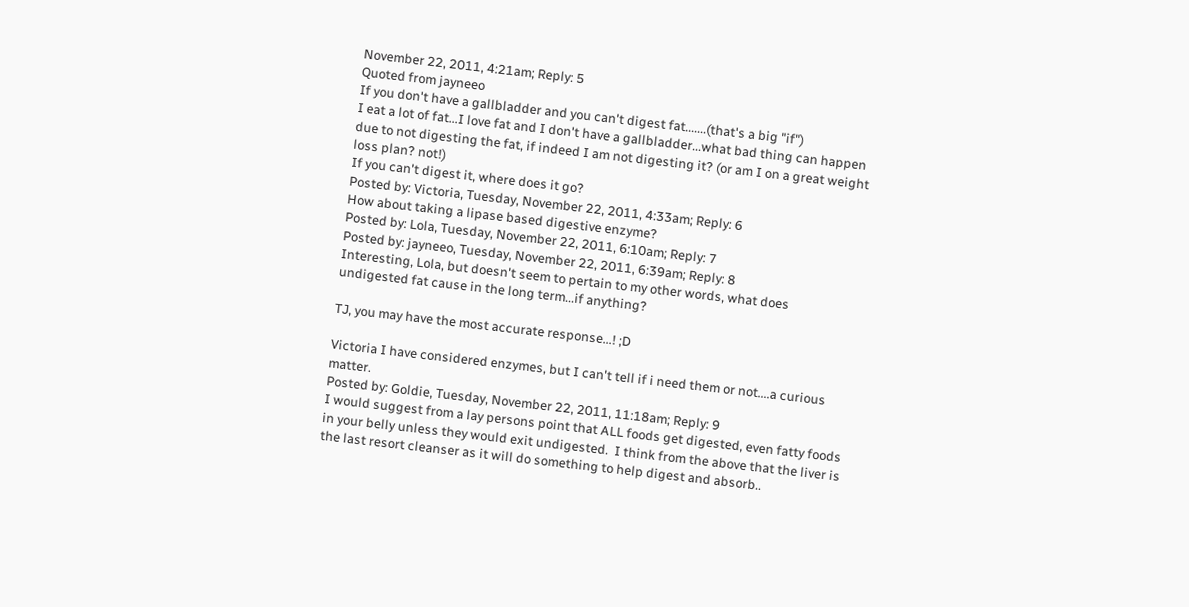November 22, 2011, 4:21am; Reply: 5
Quoted from jayneeo
If you don't have a gallbladder and you can't digest fat.......(that's a big "if")
I eat a lot of fat...I love fat and I don't have a gallbladder...what bad thing can happen due to not digesting the fat, if indeed I am not digesting it? (or am I on a great weight loss plan? not!)
If you can't digest it, where does it go?
Posted by: Victoria, Tuesday, November 22, 2011, 4:33am; Reply: 6
How about taking a lipase based digestive enzyme?
Posted by: Lola, Tuesday, November 22, 2011, 6:10am; Reply: 7
Posted by: jayneeo, Tuesday, November 22, 2011, 6:39am; Reply: 8
Interesting, Lola, but doesn't seem to pertain to my other words, what does undigested fat cause in the long term...if anything?

TJ, you may have the most accurate response...! ;D

Victoria I have considered enzymes, but I can't tell if i need them or not....a curious matter.
Posted by: Goldie, Tuesday, November 22, 2011, 11:18am; Reply: 9
I would suggest from a lay persons point that ALL foods get digested, even fatty foods in your belly unless they would exit undigested.  I think from the above that the liver is the last resort cleanser as it will do something to help digest and absorb..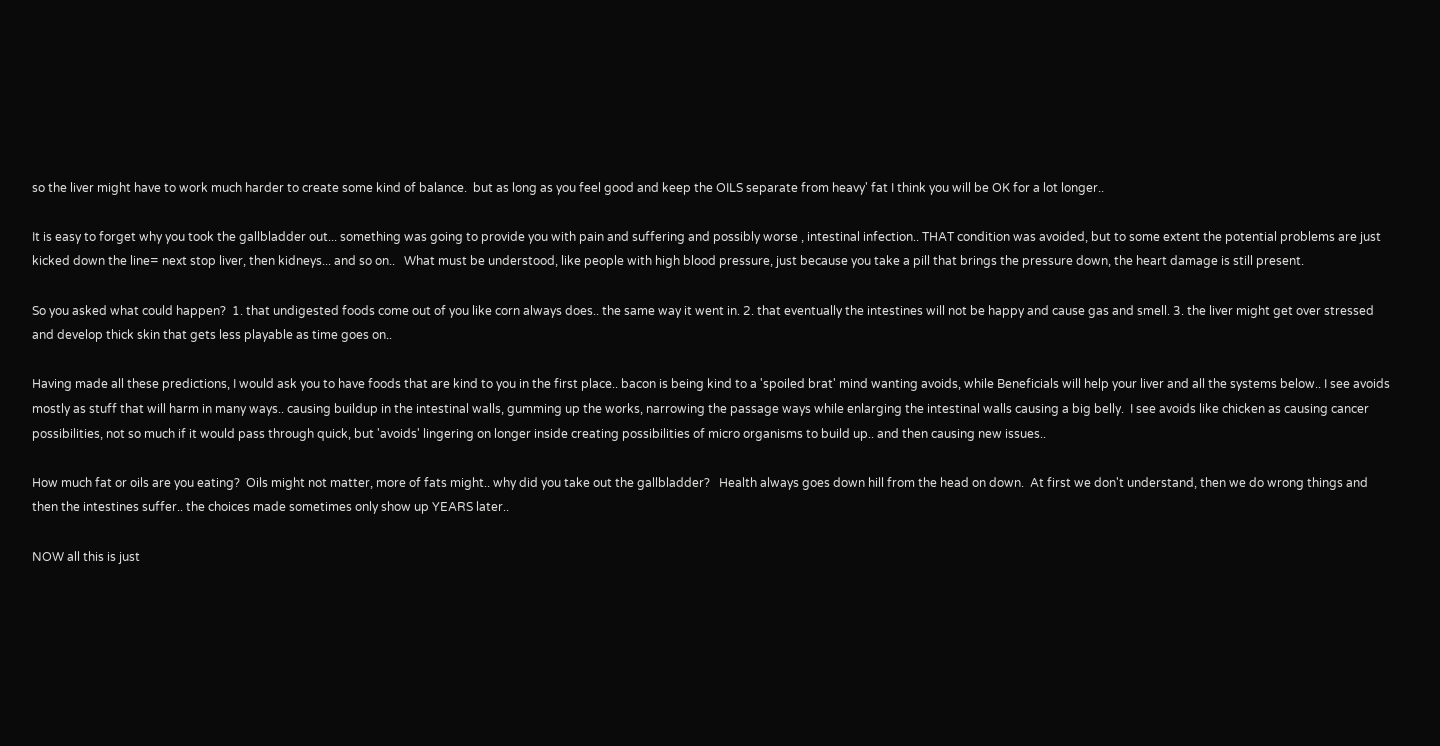so the liver might have to work much harder to create some kind of balance.  but as long as you feel good and keep the OILS separate from heavy' fat I think you will be OK for a lot longer..

It is easy to forget why you took the gallbladder out... something was going to provide you with pain and suffering and possibly worse , intestinal infection.. THAT condition was avoided, but to some extent the potential problems are just kicked down the line= next stop liver, then kidneys... and so on..   What must be understood, like people with high blood pressure, just because you take a pill that brings the pressure down, the heart damage is still present.

So you asked what could happen?  1. that undigested foods come out of you like corn always does.. the same way it went in. 2. that eventually the intestines will not be happy and cause gas and smell. 3. the liver might get over stressed and develop thick skin that gets less playable as time goes on..

Having made all these predictions, I would ask you to have foods that are kind to you in the first place.. bacon is being kind to a 'spoiled brat' mind wanting avoids, while Beneficials will help your liver and all the systems below.. I see avoids mostly as stuff that will harm in many ways.. causing buildup in the intestinal walls, gumming up the works, narrowing the passage ways while enlarging the intestinal walls causing a big belly.  I see avoids like chicken as causing cancer possibilities, not so much if it would pass through quick, but 'avoids' lingering on longer inside creating possibilities of micro organisms to build up.. and then causing new issues..

How much fat or oils are you eating?  Oils might not matter, more of fats might.. why did you take out the gallbladder?   Health always goes down hill from the head on down.  At first we don't understand, then we do wrong things and then the intestines suffer.. the choices made sometimes only show up YEARS later..

NOW all this is just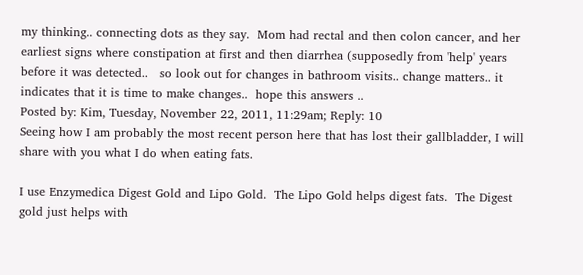my thinking.. connecting dots as they say.  Mom had rectal and then colon cancer, and her earliest signs where constipation at first and then diarrhea (supposedly from 'help' years before it was detected..   so look out for changes in bathroom visits.. change matters.. it indicates that it is time to make changes..  hope this answers ..
Posted by: Kim, Tuesday, November 22, 2011, 11:29am; Reply: 10
Seeing how I am probably the most recent person here that has lost their gallbladder, I will share with you what I do when eating fats.

I use Enzymedica Digest Gold and Lipo Gold.  The Lipo Gold helps digest fats.  The Digest gold just helps with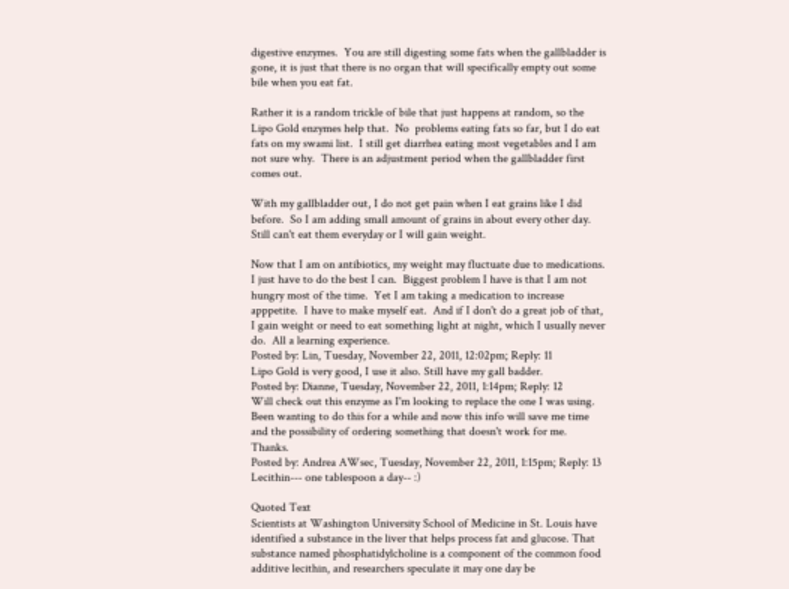digestive enzymes.  You are still digesting some fats when the gallbladder is gone, it is just that there is no organ that will specifically empty out some bile when you eat fat.

Rather it is a random trickle of bile that just happens at random, so the Lipo Gold enzymes help that.  No  problems eating fats so far, but I do eat fats on my swami list.  I still get diarrhea eating most vegetables and I am not sure why.  There is an adjustment period when the gallbladder first comes out.

With my gallbladder out, I do not get pain when I eat grains like I did before.  So I am adding small amount of grains in about every other day.  Still can't eat them everyday or I will gain weight.

Now that I am on antibiotics, my weight may fluctuate due to medications.  I just have to do the best I can.  Biggest problem I have is that I am not hungry most of the time.  Yet I am taking a medication to increase apppetite.  I have to make myself eat.  And if I don't do a great job of that, I gain weight or need to eat something light at night, which I usually never do.  All a learning experience.
Posted by: Lin, Tuesday, November 22, 2011, 12:02pm; Reply: 11
Lipo Gold is very good, I use it also. Still have my gall badder.
Posted by: Dianne, Tuesday, November 22, 2011, 1:14pm; Reply: 12
Will check out this enzyme as I'm looking to replace the one I was using. Been wanting to do this for a while and now this info will save me time and the possibility of ordering something that doesn't work for me. Thanks.
Posted by: Andrea AWsec, Tuesday, November 22, 2011, 1:15pm; Reply: 13
Lecithin--- one tablespoon a day-- :)

Quoted Text
Scientists at Washington University School of Medicine in St. Louis have identified a substance in the liver that helps process fat and glucose. That substance named phosphatidylcholine is a component of the common food additive lecithin, and researchers speculate it may one day be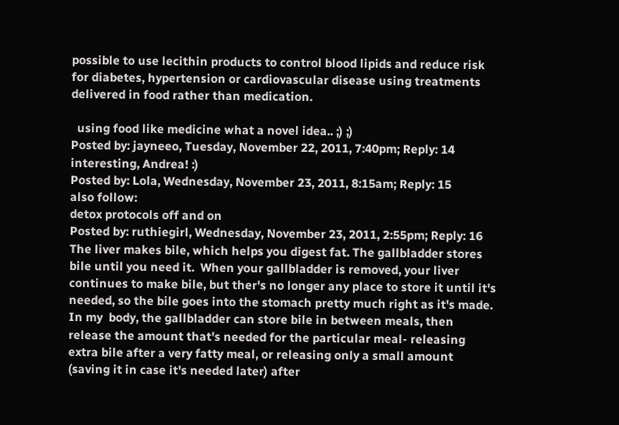possible to use lecithin products to control blood lipids and reduce risk for diabetes, hypertension or cardiovascular disease using treatments delivered in food rather than medication.

  using food like medicine what a novel idea.. ;) ;)
Posted by: jayneeo, Tuesday, November 22, 2011, 7:40pm; Reply: 14
interesting, Andrea! :)
Posted by: Lola, Wednesday, November 23, 2011, 8:15am; Reply: 15
also follow:
detox protocols off and on
Posted by: ruthiegirl, Wednesday, November 23, 2011, 2:55pm; Reply: 16
The liver makes bile, which helps you digest fat. The gallbladder stores bile until you need it.  When your gallbladder is removed, your liver continues to make bile, but ther's no longer any place to store it until it's needed, so the bile goes into the stomach pretty much right as it's made. In my  body, the gallbladder can store bile in between meals, then release the amount that's needed for the particular meal- releasing extra bile after a very fatty meal, or releasing only a small amount (saving it in case it's needed later) after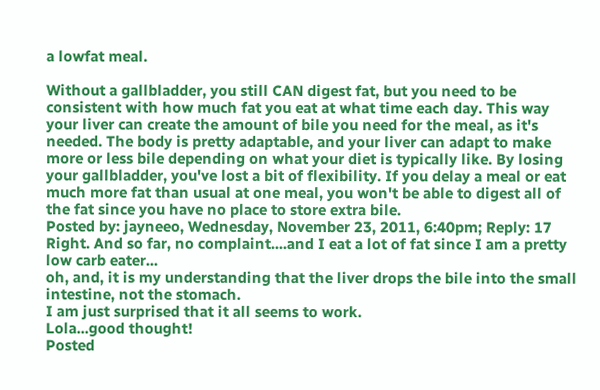a lowfat meal.

Without a gallbladder, you still CAN digest fat, but you need to be consistent with how much fat you eat at what time each day. This way your liver can create the amount of bile you need for the meal, as it's needed. The body is pretty adaptable, and your liver can adapt to make more or less bile depending on what your diet is typically like. By losing your gallbladder, you've lost a bit of flexibility. If you delay a meal or eat much more fat than usual at one meal, you won't be able to digest all of the fat since you have no place to store extra bile.
Posted by: jayneeo, Wednesday, November 23, 2011, 6:40pm; Reply: 17
Right. And so far, no complaint....and I eat a lot of fat since I am a pretty low carb eater...
oh, and, it is my understanding that the liver drops the bile into the small intestine, not the stomach.
I am just surprised that it all seems to work.
Lola...good thought!
Posted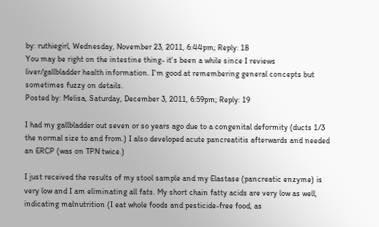by: ruthiegirl, Wednesday, November 23, 2011, 6:44pm; Reply: 18
You may be right on the intestine thing- it's been a while since I reviews liver/gallbladder health information. I'm good at remembering general concepts but sometimes fuzzy on details.
Posted by: Melisa, Saturday, December 3, 2011, 6:59pm; Reply: 19

I had my gallbladder out seven or so years ago due to a congenital deformity (ducts 1/3 the normal size to and from.) I also developed acute pancreatitis afterwards and needed an ERCP (was on TPN twice.)

I just received the results of my stool sample and my Elastase (pancreatic enzyme) is very low and I am eliminating all fats. My short chain fatty acids are very low as well, indicating malnutrition (I eat whole foods and pesticide-free food, as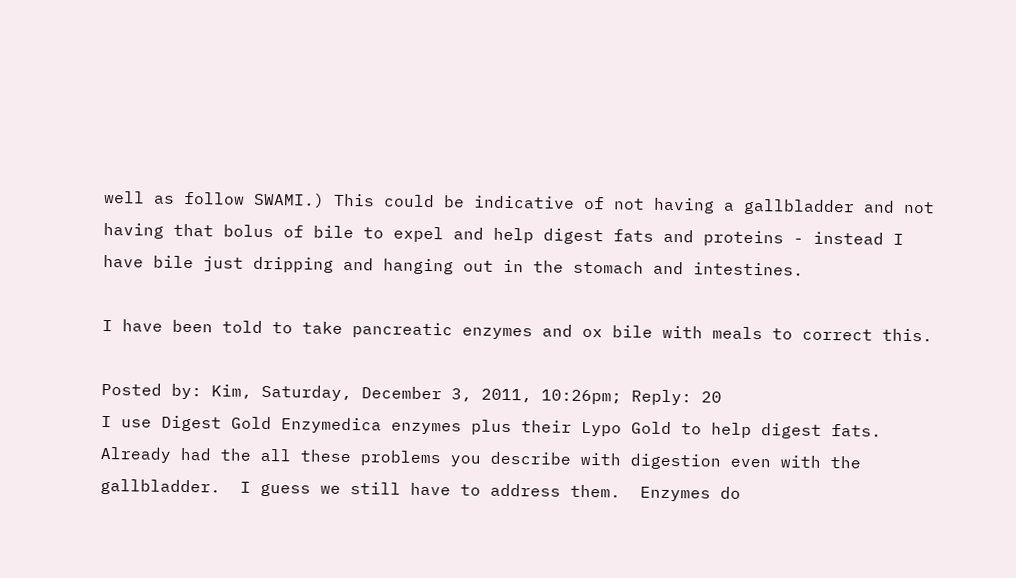well as follow SWAMI.) This could be indicative of not having a gallbladder and not having that bolus of bile to expel and help digest fats and proteins - instead I have bile just dripping and hanging out in the stomach and intestines.

I have been told to take pancreatic enzymes and ox bile with meals to correct this.

Posted by: Kim, Saturday, December 3, 2011, 10:26pm; Reply: 20
I use Digest Gold Enzymedica enzymes plus their Lypo Gold to help digest fats.   Already had the all these problems you describe with digestion even with the gallbladder.  I guess we still have to address them.  Enzymes do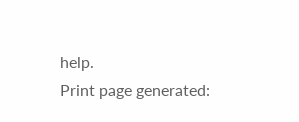help.
Print page generated: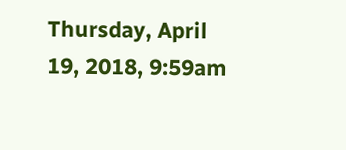Thursday, April 19, 2018, 9:59am